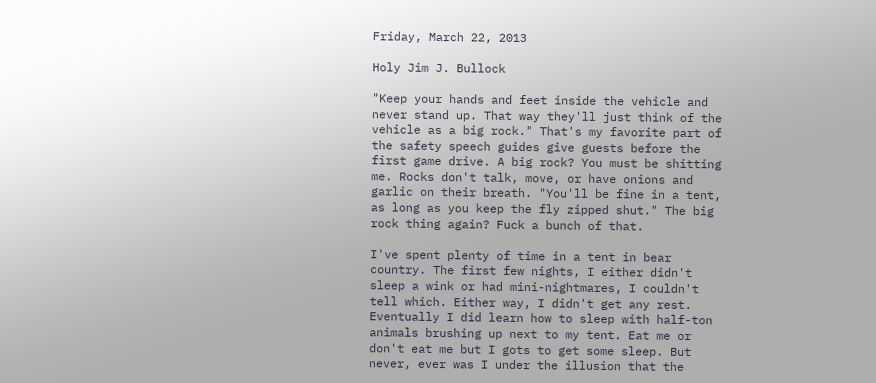Friday, March 22, 2013

Holy Jim J. Bullock

"Keep your hands and feet inside the vehicle and never stand up. That way they'll just think of the vehicle as a big rock." That's my favorite part of the safety speech guides give guests before the first game drive. A big rock? You must be shitting me. Rocks don't talk, move, or have onions and garlic on their breath. "You'll be fine in a tent, as long as you keep the fly zipped shut." The big rock thing again? Fuck a bunch of that.

I've spent plenty of time in a tent in bear country. The first few nights, I either didn't sleep a wink or had mini-nightmares, I couldn't tell which. Either way, I didn't get any rest. Eventually I did learn how to sleep with half-ton animals brushing up next to my tent. Eat me or don't eat me but I gots to get some sleep. But never, ever was I under the illusion that the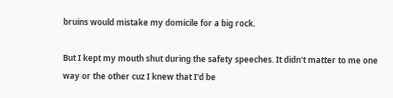bruins would mistake my domicile for a big rock.

But I kept my mouth shut during the safety speeches. It didn't matter to me one way or the other cuz I knew that I'd be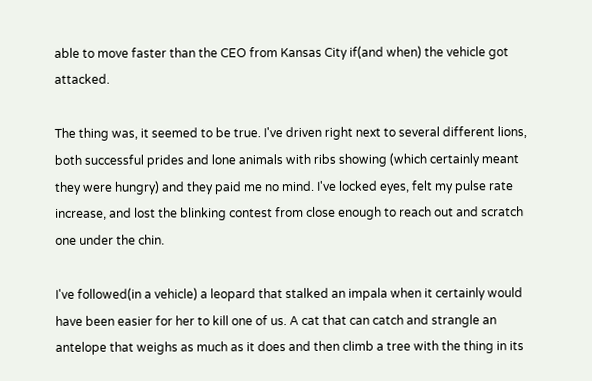able to move faster than the CEO from Kansas City if(and when) the vehicle got attacked.

The thing was, it seemed to be true. I've driven right next to several different lions, both successful prides and lone animals with ribs showing (which certainly meant they were hungry) and they paid me no mind. I've locked eyes, felt my pulse rate increase, and lost the blinking contest from close enough to reach out and scratch one under the chin.

I've followed(in a vehicle) a leopard that stalked an impala when it certainly would have been easier for her to kill one of us. A cat that can catch and strangle an antelope that weighs as much as it does and then climb a tree with the thing in its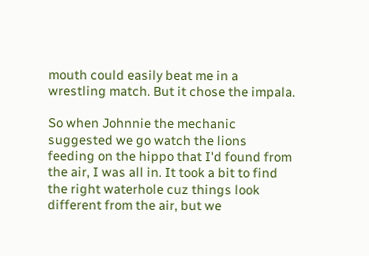mouth could easily beat me in a wrestling match. But it chose the impala.

So when Johnnie the mechanic suggested we go watch the lions feeding on the hippo that I'd found from the air, I was all in. It took a bit to find the right waterhole cuz things look different from the air, but we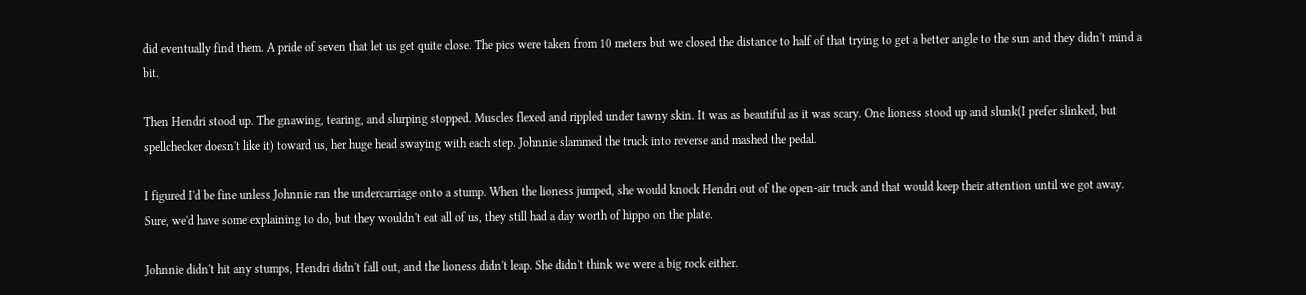did eventually find them. A pride of seven that let us get quite close. The pics were taken from 10 meters but we closed the distance to half of that trying to get a better angle to the sun and they didn't mind a bit.

Then Hendri stood up. The gnawing, tearing, and slurping stopped. Muscles flexed and rippled under tawny skin. It was as beautiful as it was scary. One lioness stood up and slunk(I prefer slinked, but spellchecker doesn't like it) toward us, her huge head swaying with each step. Johnnie slammed the truck into reverse and mashed the pedal.

I figured I'd be fine unless Johnnie ran the undercarriage onto a stump. When the lioness jumped, she would knock Hendri out of the open-air truck and that would keep their attention until we got away. Sure, we'd have some explaining to do, but they wouldn't eat all of us, they still had a day worth of hippo on the plate.

Johnnie didn't hit any stumps, Hendri didn't fall out, and the lioness didn't leap. She didn't think we were a big rock either.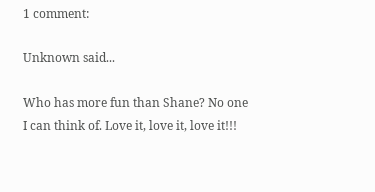1 comment:

Unknown said...

Who has more fun than Shane? No one I can think of. Love it, love it, love it!!!